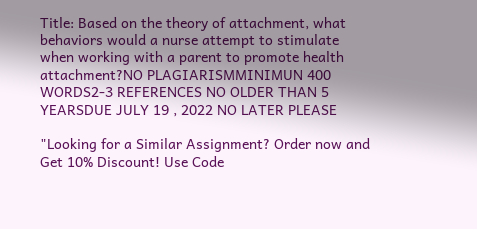Title: Based on the theory of attachment, what behaviors would a nurse attempt to stimulate when working with a parent to promote health attachment?NO PLAGIARISMMINIMUN 400 WORDS2-3 REFERENCES NO OLDER THAN 5 YEARSDUE JULY 19 , 2022 NO LATER PLEASE

"Looking for a Similar Assignment? Order now and Get 10% Discount! Use Code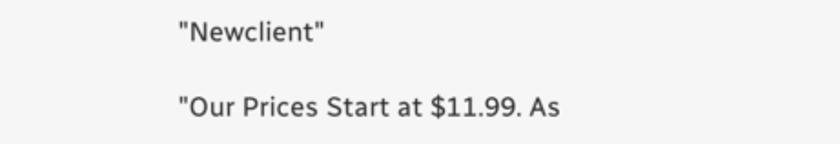"Newclient"

"Our Prices Start at $11.99. As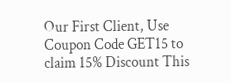Our First Client, Use Coupon Code GET15 to claim 15% Discount This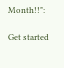Month!!":

Get started